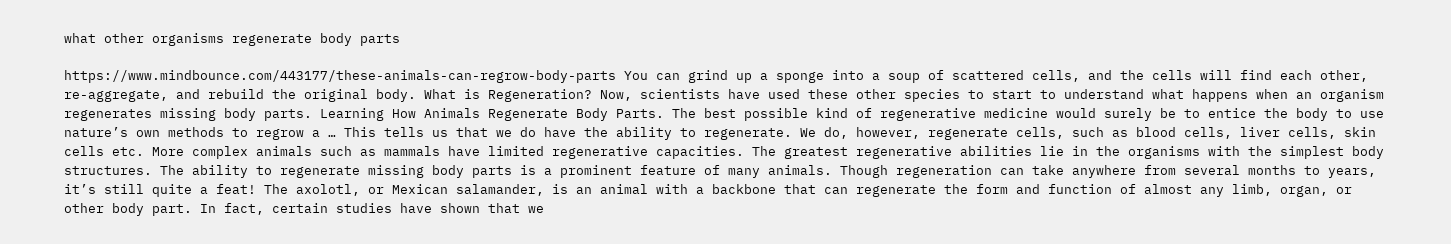what other organisms regenerate body parts

https://www.mindbounce.com/443177/these-animals-can-regrow-body-parts You can grind up a sponge into a soup of scattered cells, and the cells will find each other, re-aggregate, and rebuild the original body. What is Regeneration? Now, scientists have used these other species to start to understand what happens when an organism regenerates missing body parts. Learning How Animals Regenerate Body Parts. The best possible kind of regenerative medicine would surely be to entice the body to use nature’s own methods to regrow a … This tells us that we do have the ability to regenerate. We do, however, regenerate cells, such as blood cells, liver cells, skin cells etc. More complex animals such as mammals have limited regenerative capacities. The greatest regenerative abilities lie in the organisms with the simplest body structures. The ability to regenerate missing body parts is a prominent feature of many animals. Though regeneration can take anywhere from several months to years, it’s still quite a feat! The axolotl, or Mexican salamander, is an animal with a backbone that can regenerate the form and function of almost any limb, organ, or other body part. In fact, certain studies have shown that we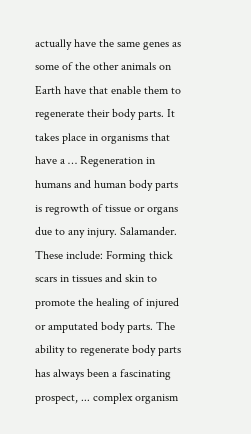actually have the same genes as some of the other animals on Earth have that enable them to regenerate their body parts. It takes place in organisms that have a … Regeneration in humans and human body parts is regrowth of tissue or organs due to any injury. Salamander. These include: Forming thick scars in tissues and skin to promote the healing of injured or amputated body parts. The ability to regenerate body parts has always been a fascinating prospect, ... complex organism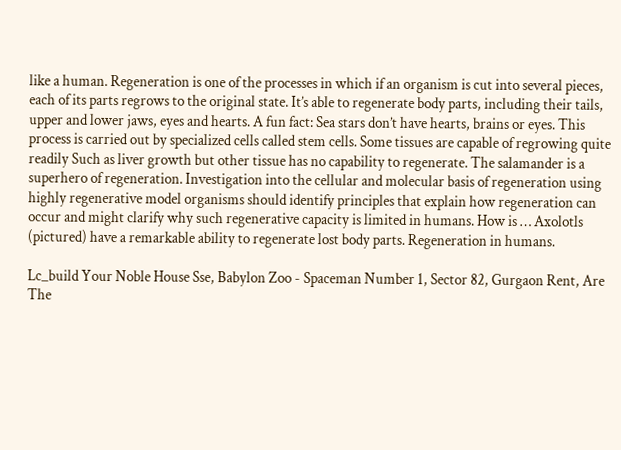like a human. Regeneration is one of the processes in which if an organism is cut into several pieces, each of its parts regrows to the original state. It’s able to regenerate body parts, including their tails, upper and lower jaws, eyes and hearts. A fun fact: Sea stars don’t have hearts, brains or eyes. This process is carried out by specialized cells called stem cells. Some tissues are capable of regrowing quite readily Such as liver growth but other tissue has no capability to regenerate. The salamander is a superhero of regeneration. Investigation into the cellular and molecular basis of regeneration using highly regenerative model organisms should identify principles that explain how regeneration can occur and might clarify why such regenerative capacity is limited in humans. How is … Axolotls (pictured) have a remarkable ability to regenerate lost body parts. Regeneration in humans.

Lc_build Your Noble House Sse, Babylon Zoo - Spaceman Number 1, Sector 82, Gurgaon Rent, Are The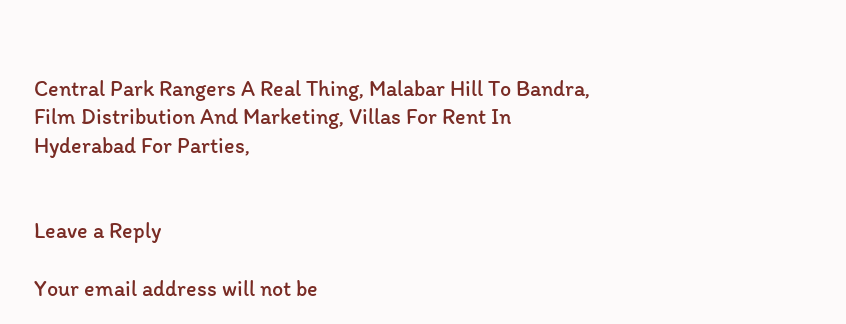Central Park Rangers A Real Thing, Malabar Hill To Bandra, Film Distribution And Marketing, Villas For Rent In Hyderabad For Parties,


Leave a Reply

Your email address will not be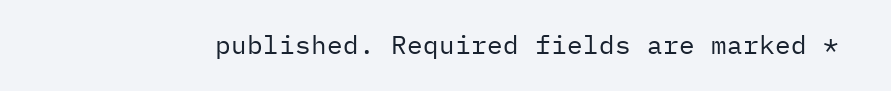published. Required fields are marked *